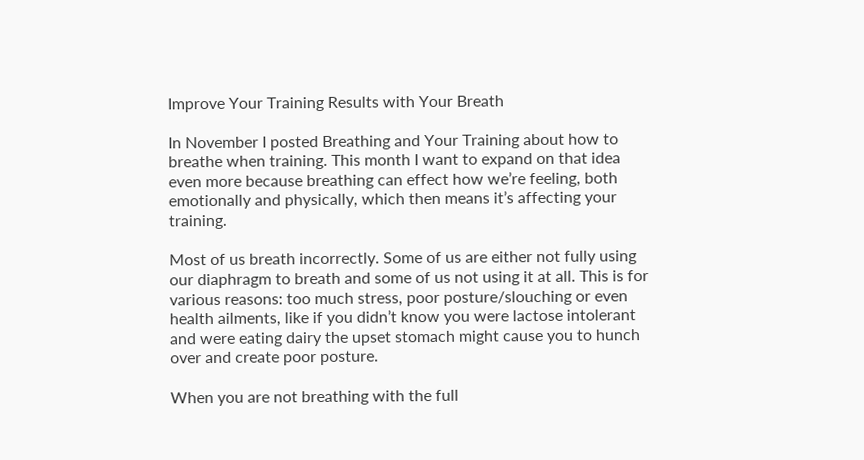Improve Your Training Results with Your Breath

In November I posted Breathing and Your Training about how to breathe when training. This month I want to expand on that idea even more because breathing can effect how we’re feeling, both emotionally and physically, which then means it’s affecting your training.

Most of us breath incorrectly. Some of us are either not fully using our diaphragm to breath and some of us not using it at all. This is for various reasons: too much stress, poor posture/slouching or even health ailments, like if you didn’t know you were lactose intolerant and were eating dairy the upset stomach might cause you to hunch over and create poor posture.

When you are not breathing with the full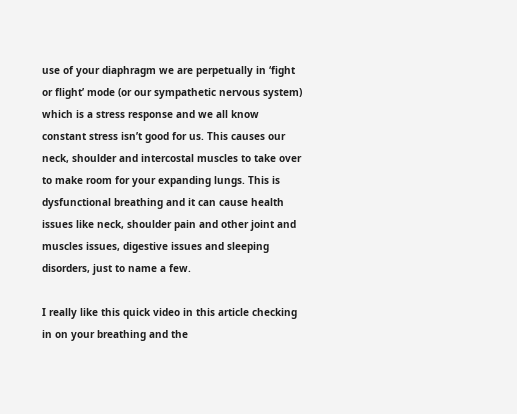use of your diaphragm we are perpetually in ‘fight or flight’ mode (or our sympathetic nervous system) which is a stress response and we all know constant stress isn’t good for us. This causes our neck, shoulder and intercostal muscles to take over to make room for your expanding lungs. This is dysfunctional breathing and it can cause health issues like neck, shoulder pain and other joint and muscles issues, digestive issues and sleeping disorders, just to name a few.

I really like this quick video in this article checking in on your breathing and the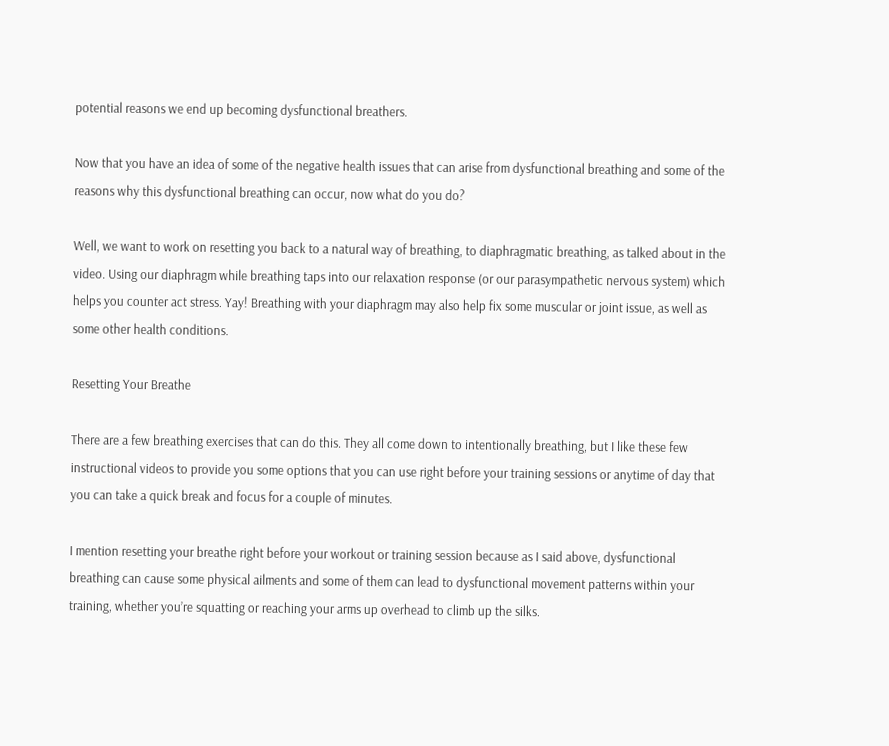potential reasons we end up becoming dysfunctional breathers.

Now that you have an idea of some of the negative health issues that can arise from dysfunctional breathing and some of the reasons why this dysfunctional breathing can occur, now what do you do?

Well, we want to work on resetting you back to a natural way of breathing, to diaphragmatic breathing, as talked about in the video. Using our diaphragm while breathing taps into our relaxation response (or our parasympathetic nervous system) which helps you counter act stress. Yay! Breathing with your diaphragm may also help fix some muscular or joint issue, as well as some other health conditions.

Resetting Your Breathe

There are a few breathing exercises that can do this. They all come down to intentionally breathing, but I like these few instructional videos to provide you some options that you can use right before your training sessions or anytime of day that you can take a quick break and focus for a couple of minutes.

I mention resetting your breathe right before your workout or training session because as I said above, dysfunctional breathing can cause some physical ailments and some of them can lead to dysfunctional movement patterns within your training, whether you’re squatting or reaching your arms up overhead to climb up the silks.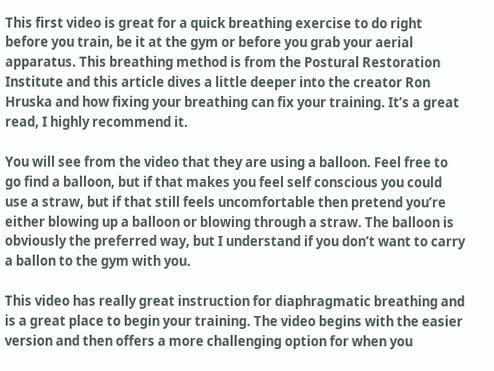This first video is great for a quick breathing exercise to do right before you train, be it at the gym or before you grab your aerial apparatus. This breathing method is from the Postural Restoration Institute and this article dives a little deeper into the creator Ron Hruska and how fixing your breathing can fix your training. It’s a great read, I highly recommend it.

You will see from the video that they are using a balloon. Feel free to go find a balloon, but if that makes you feel self conscious you could use a straw, but if that still feels uncomfortable then pretend you’re either blowing up a balloon or blowing through a straw. The balloon is obviously the preferred way, but I understand if you don’t want to carry a ballon to the gym with you.

This video has really great instruction for diaphragmatic breathing and is a great place to begin your training. The video begins with the easier version and then offers a more challenging option for when you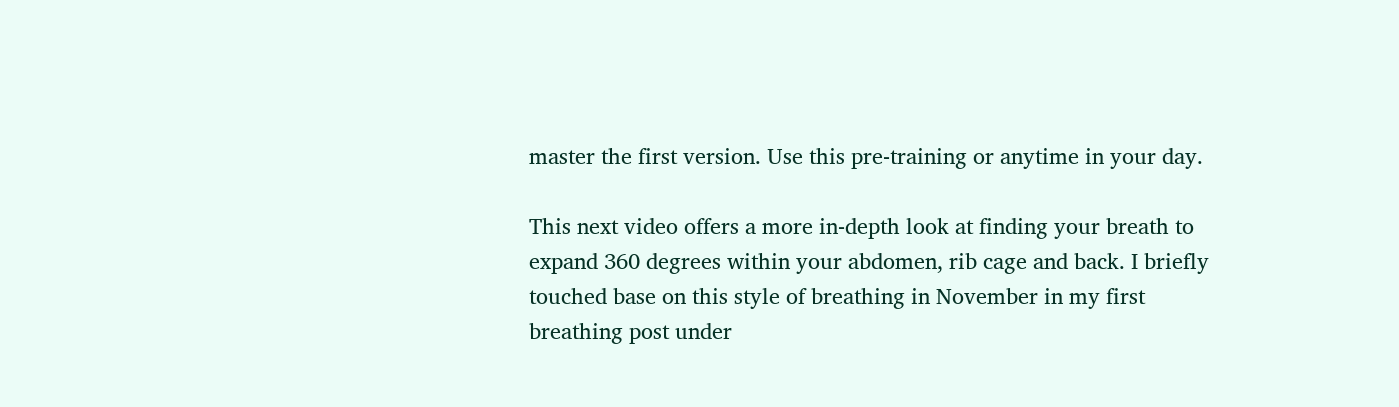master the first version. Use this pre-training or anytime in your day.

This next video offers a more in-depth look at finding your breath to expand 360 degrees within your abdomen, rib cage and back. I briefly touched base on this style of breathing in November in my first breathing post under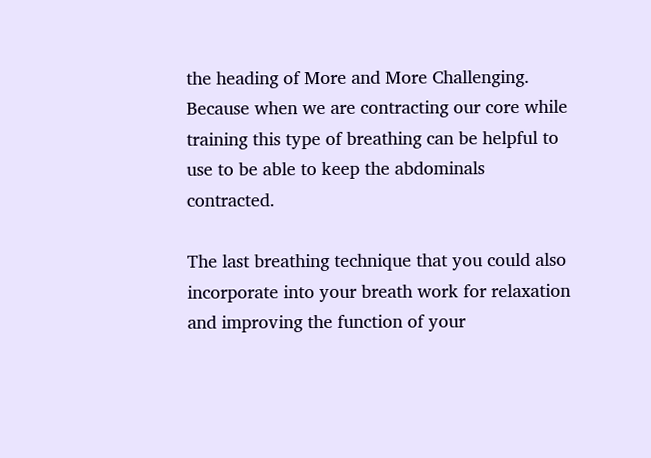the heading of More and More Challenging. Because when we are contracting our core while training this type of breathing can be helpful to use to be able to keep the abdominals contracted.

The last breathing technique that you could also incorporate into your breath work for relaxation and improving the function of your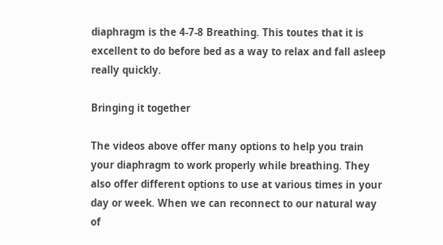diaphragm is the 4-7-8 Breathing. This toutes that it is excellent to do before bed as a way to relax and fall asleep really quickly.

Bringing it together

The videos above offer many options to help you train your diaphragm to work properly while breathing. They also offer different options to use at various times in your day or week. When we can reconnect to our natural way of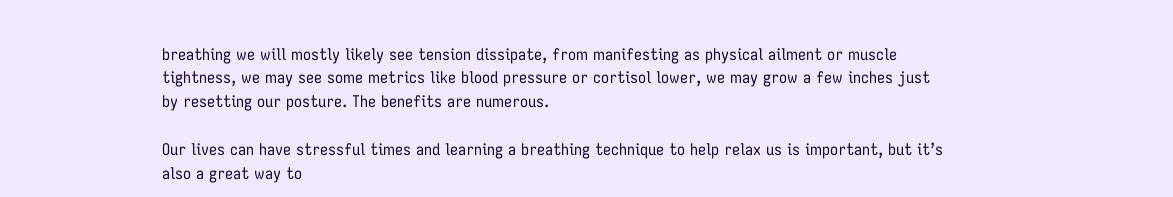breathing we will mostly likely see tension dissipate, from manifesting as physical ailment or muscle tightness, we may see some metrics like blood pressure or cortisol lower, we may grow a few inches just by resetting our posture. The benefits are numerous.

Our lives can have stressful times and learning a breathing technique to help relax us is important, but it’s also a great way to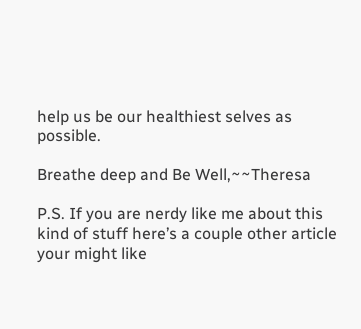help us be our healthiest selves as possible.

Breathe deep and Be Well,~~Theresa

P.S. If you are nerdy like me about this kind of stuff here’s a couple other article your might like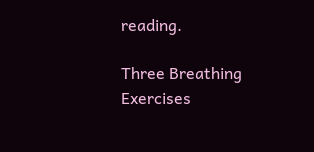reading.

Three Breathing Exercises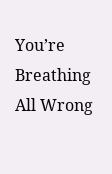You’re Breathing All Wrong